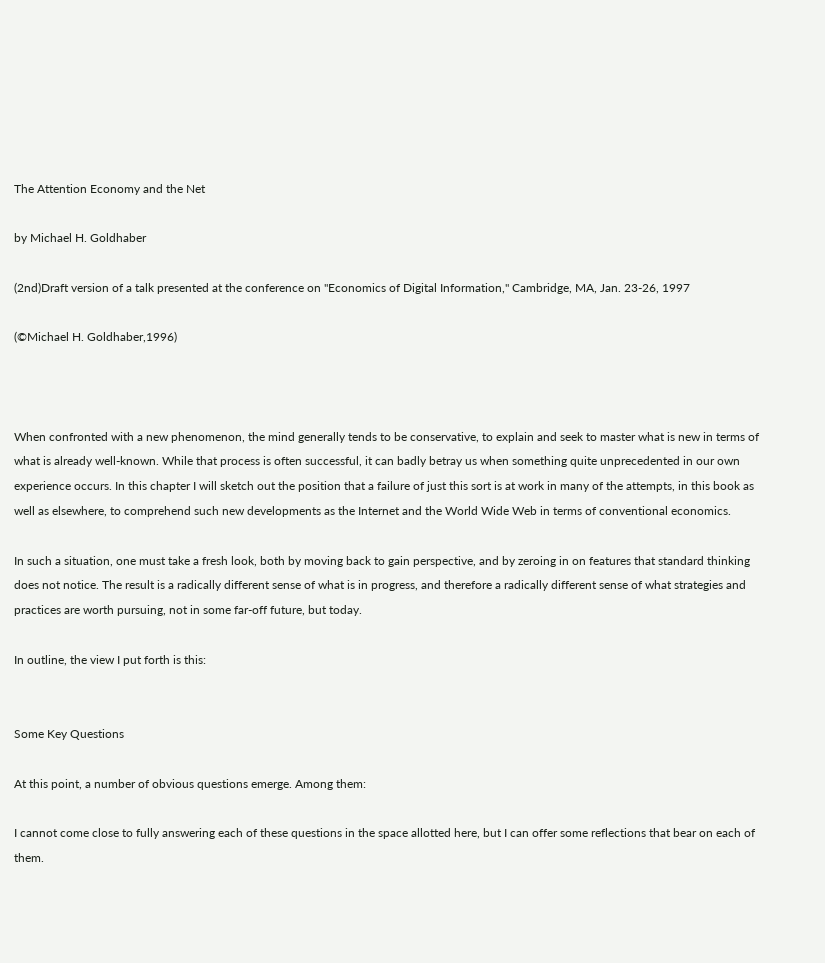The Attention Economy and the Net

by Michael H. Goldhaber

(2nd)Draft version of a talk presented at the conference on "Economics of Digital Information," Cambridge, MA, Jan. 23-26, 1997

(©Michael H. Goldhaber,1996)



When confronted with a new phenomenon, the mind generally tends to be conservative, to explain and seek to master what is new in terms of what is already well-known. While that process is often successful, it can badly betray us when something quite unprecedented in our own experience occurs. In this chapter I will sketch out the position that a failure of just this sort is at work in many of the attempts, in this book as well as elsewhere, to comprehend such new developments as the Internet and the World Wide Web in terms of conventional economics.

In such a situation, one must take a fresh look, both by moving back to gain perspective, and by zeroing in on features that standard thinking does not notice. The result is a radically different sense of what is in progress, and therefore a radically different sense of what strategies and practices are worth pursuing, not in some far-off future, but today.

In outline, the view I put forth is this:


Some Key Questions

At this point, a number of obvious questions emerge. Among them:

I cannot come close to fully answering each of these questions in the space allotted here, but I can offer some reflections that bear on each of them.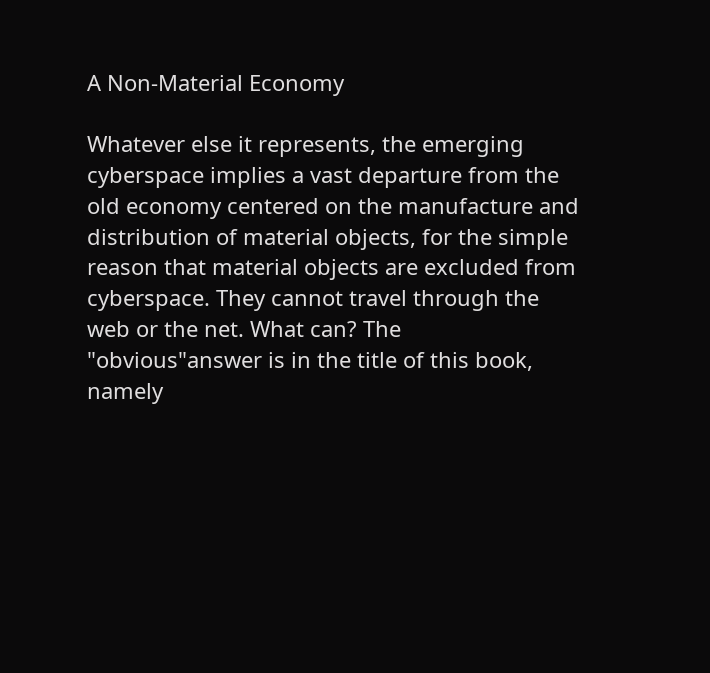A Non-Material Economy

Whatever else it represents, the emerging cyberspace implies a vast departure from the old economy centered on the manufacture and distribution of material objects, for the simple reason that material objects are excluded from cyberspace. They cannot travel through the web or the net. What can? The "obvious"answer is in the title of this book, namely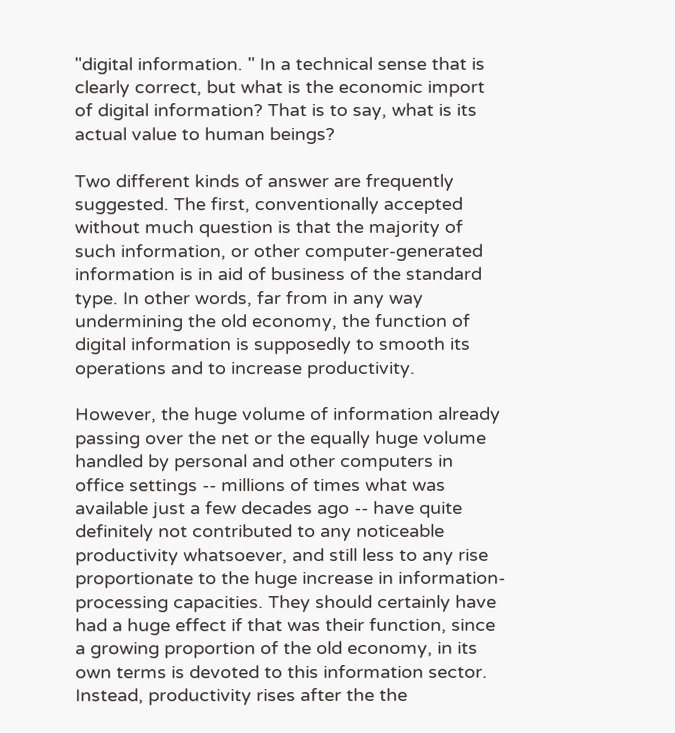"digital information. " In a technical sense that is clearly correct, but what is the economic import of digital information? That is to say, what is its actual value to human beings?

Two different kinds of answer are frequently suggested. The first, conventionally accepted without much question is that the majority of such information, or other computer-generated information is in aid of business of the standard type. In other words, far from in any way undermining the old economy, the function of digital information is supposedly to smooth its operations and to increase productivity.

However, the huge volume of information already passing over the net or the equally huge volume handled by personal and other computers in office settings -- millions of times what was available just a few decades ago -- have quite definitely not contributed to any noticeable productivity whatsoever, and still less to any rise proportionate to the huge increase in information-processing capacities. They should certainly have had a huge effect if that was their function, since a growing proportion of the old economy, in its own terms is devoted to this information sector. Instead, productivity rises after the the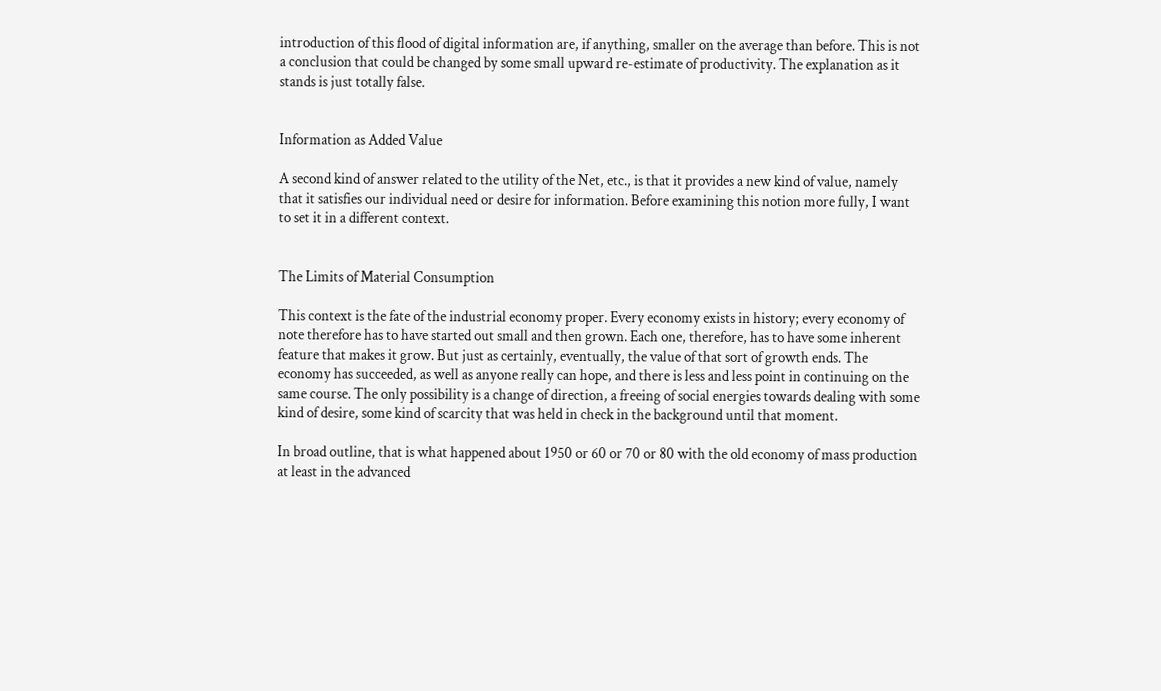introduction of this flood of digital information are, if anything, smaller on the average than before. This is not a conclusion that could be changed by some small upward re-estimate of productivity. The explanation as it stands is just totally false.


Information as Added Value

A second kind of answer related to the utility of the Net, etc., is that it provides a new kind of value, namely that it satisfies our individual need or desire for information. Before examining this notion more fully, I want to set it in a different context.


The Limits of Material Consumption

This context is the fate of the industrial economy proper. Every economy exists in history; every economy of note therefore has to have started out small and then grown. Each one, therefore, has to have some inherent feature that makes it grow. But just as certainly, eventually, the value of that sort of growth ends. The economy has succeeded, as well as anyone really can hope, and there is less and less point in continuing on the same course. The only possibility is a change of direction, a freeing of social energies towards dealing with some kind of desire, some kind of scarcity that was held in check in the background until that moment.

In broad outline, that is what happened about 1950 or 60 or 70 or 80 with the old economy of mass production at least in the advanced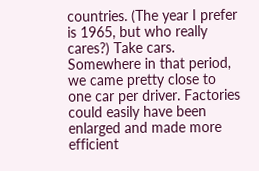countries. (The year I prefer is 1965, but who really cares?) Take cars. Somewhere in that period, we came pretty close to one car per driver. Factories could easily have been enlarged and made more efficient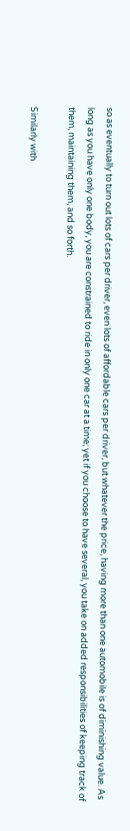so as eventually to turn out lots of cars per driver, even lots of affordable cars per driver, but whatever the price, having more than one automobile is of diminishing value. As long as you have only one body, you are constrained to ride in only one car at a time; yet if you choose to have several, you take on added responsibilities of keeping track of them, maintaining them, and so forth.

Similarly with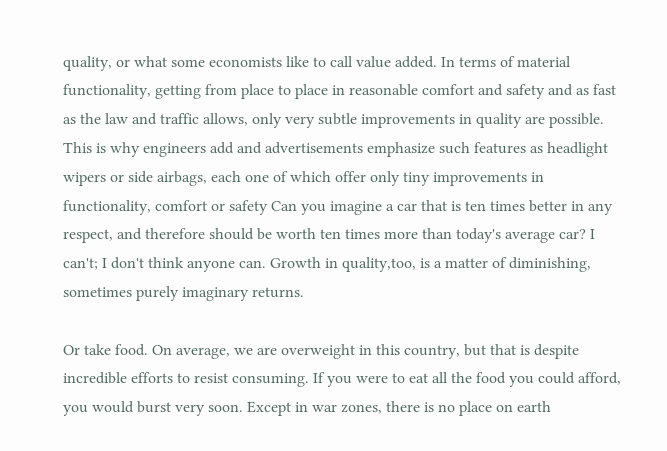quality, or what some economists like to call value added. In terms of material functionality, getting from place to place in reasonable comfort and safety and as fast as the law and traffic allows, only very subtle improvements in quality are possible. This is why engineers add and advertisements emphasize such features as headlight wipers or side airbags, each one of which offer only tiny improvements in functionality, comfort or safety Can you imagine a car that is ten times better in any respect, and therefore should be worth ten times more than today's average car? I can't; I don't think anyone can. Growth in quality,too, is a matter of diminishing, sometimes purely imaginary returns.

Or take food. On average, we are overweight in this country, but that is despite incredible efforts to resist consuming. If you were to eat all the food you could afford, you would burst very soon. Except in war zones, there is no place on earth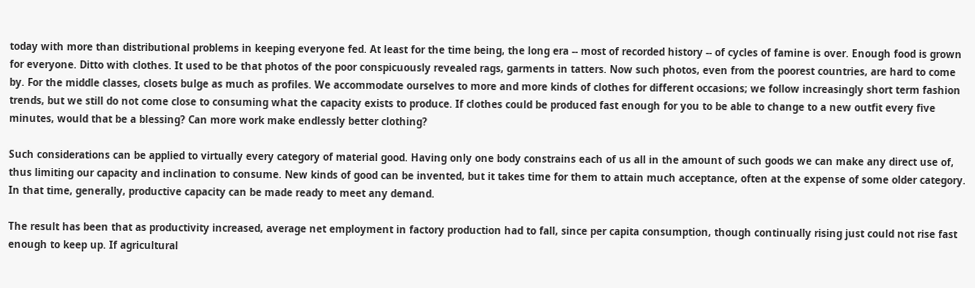today with more than distributional problems in keeping everyone fed. At least for the time being, the long era -- most of recorded history -- of cycles of famine is over. Enough food is grown for everyone. Ditto with clothes. It used to be that photos of the poor conspicuously revealed rags, garments in tatters. Now such photos, even from the poorest countries, are hard to come by. For the middle classes, closets bulge as much as profiles. We accommodate ourselves to more and more kinds of clothes for different occasions; we follow increasingly short term fashion trends, but we still do not come close to consuming what the capacity exists to produce. If clothes could be produced fast enough for you to be able to change to a new outfit every five minutes, would that be a blessing? Can more work make endlessly better clothing?

Such considerations can be applied to virtually every category of material good. Having only one body constrains each of us all in the amount of such goods we can make any direct use of, thus limiting our capacity and inclination to consume. New kinds of good can be invented, but it takes time for them to attain much acceptance, often at the expense of some older category. In that time, generally, productive capacity can be made ready to meet any demand.

The result has been that as productivity increased, average net employment in factory production had to fall, since per capita consumption, though continually rising just could not rise fast enough to keep up. If agricultural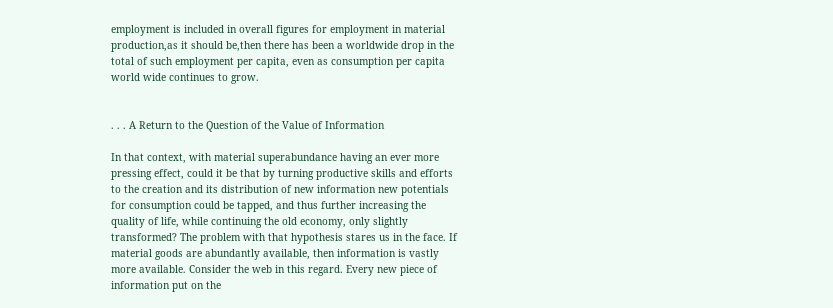employment is included in overall figures for employment in material production,as it should be,then there has been a worldwide drop in the total of such employment per capita, even as consumption per capita world wide continues to grow.


. . . A Return to the Question of the Value of Information

In that context, with material superabundance having an ever more pressing effect, could it be that by turning productive skills and efforts to the creation and its distribution of new information new potentials for consumption could be tapped, and thus further increasing the quality of life, while continuing the old economy, only slightly transformed? The problem with that hypothesis stares us in the face. If material goods are abundantly available, then information is vastly more available. Consider the web in this regard. Every new piece of information put on the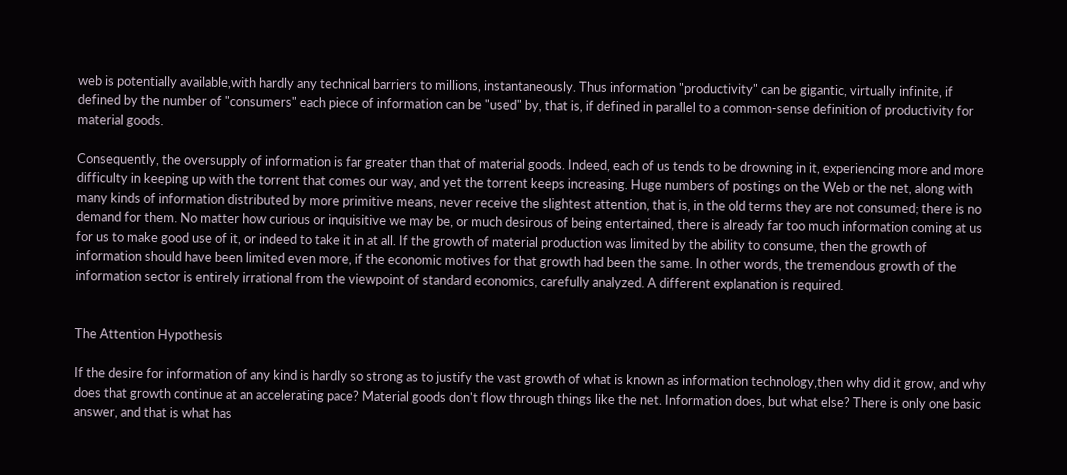web is potentially available,with hardly any technical barriers to millions, instantaneously. Thus information "productivity" can be gigantic, virtually infinite, if defined by the number of "consumers" each piece of information can be "used" by, that is, if defined in parallel to a common-sense definition of productivity for material goods.

Consequently, the oversupply of information is far greater than that of material goods. Indeed, each of us tends to be drowning in it, experiencing more and more difficulty in keeping up with the torrent that comes our way, and yet the torrent keeps increasing. Huge numbers of postings on the Web or the net, along with many kinds of information distributed by more primitive means, never receive the slightest attention, that is, in the old terms they are not consumed; there is no demand for them. No matter how curious or inquisitive we may be, or much desirous of being entertained, there is already far too much information coming at us for us to make good use of it, or indeed to take it in at all. If the growth of material production was limited by the ability to consume, then the growth of information should have been limited even more, if the economic motives for that growth had been the same. In other words, the tremendous growth of the information sector is entirely irrational from the viewpoint of standard economics, carefully analyzed. A different explanation is required.


The Attention Hypothesis

If the desire for information of any kind is hardly so strong as to justify the vast growth of what is known as information technology,then why did it grow, and why does that growth continue at an accelerating pace? Material goods don't flow through things like the net. Information does, but what else? There is only one basic answer, and that is what has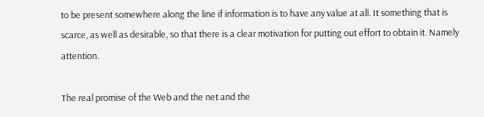to be present somewhere along the line if information is to have any value at all. It something that is scarce, as well as desirable, so that there is a clear motivation for putting out effort to obtain it. Namely attention.

The real promise of the Web and the net and the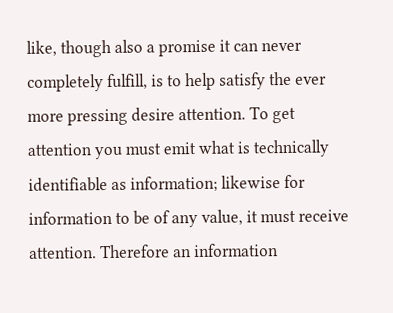like, though also a promise it can never completely fulfill, is to help satisfy the ever more pressing desire attention. To get attention you must emit what is technically identifiable as information; likewise for information to be of any value, it must receive attention. Therefore an information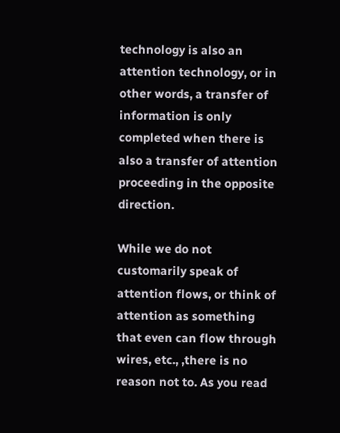technology is also an attention technology, or in other words, a transfer of information is only completed when there is also a transfer of attention proceeding in the opposite direction.

While we do not customarily speak of attention flows, or think of attention as something that even can flow through wires, etc., ,there is no reason not to. As you read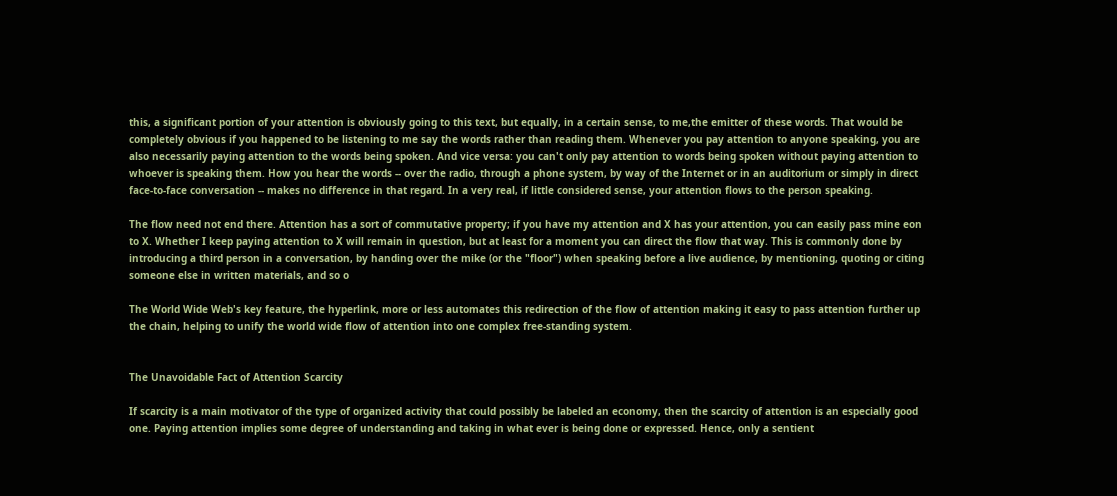this, a significant portion of your attention is obviously going to this text, but equally, in a certain sense, to me,the emitter of these words. That would be completely obvious if you happened to be listening to me say the words rather than reading them. Whenever you pay attention to anyone speaking, you are also necessarily paying attention to the words being spoken. And vice versa: you can't only pay attention to words being spoken without paying attention to whoever is speaking them. How you hear the words -- over the radio, through a phone system, by way of the Internet or in an auditorium or simply in direct face-to-face conversation -- makes no difference in that regard. In a very real, if little considered sense, your attention flows to the person speaking.

The flow need not end there. Attention has a sort of commutative property; if you have my attention and X has your attention, you can easily pass mine eon to X. Whether I keep paying attention to X will remain in question, but at least for a moment you can direct the flow that way. This is commonly done by introducing a third person in a conversation, by handing over the mike (or the "floor") when speaking before a live audience, by mentioning, quoting or citing someone else in written materials, and so o

The World Wide Web's key feature, the hyperlink, more or less automates this redirection of the flow of attention making it easy to pass attention further up the chain, helping to unify the world wide flow of attention into one complex free-standing system.


The Unavoidable Fact of Attention Scarcity

If scarcity is a main motivator of the type of organized activity that could possibly be labeled an economy, then the scarcity of attention is an especially good one. Paying attention implies some degree of understanding and taking in what ever is being done or expressed. Hence, only a sentient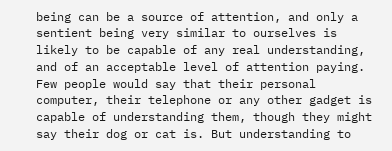being can be a source of attention, and only a sentient being very similar to ourselves is likely to be capable of any real understanding, and of an acceptable level of attention paying. Few people would say that their personal computer, their telephone or any other gadget is capable of understanding them, though they might say their dog or cat is. But understanding to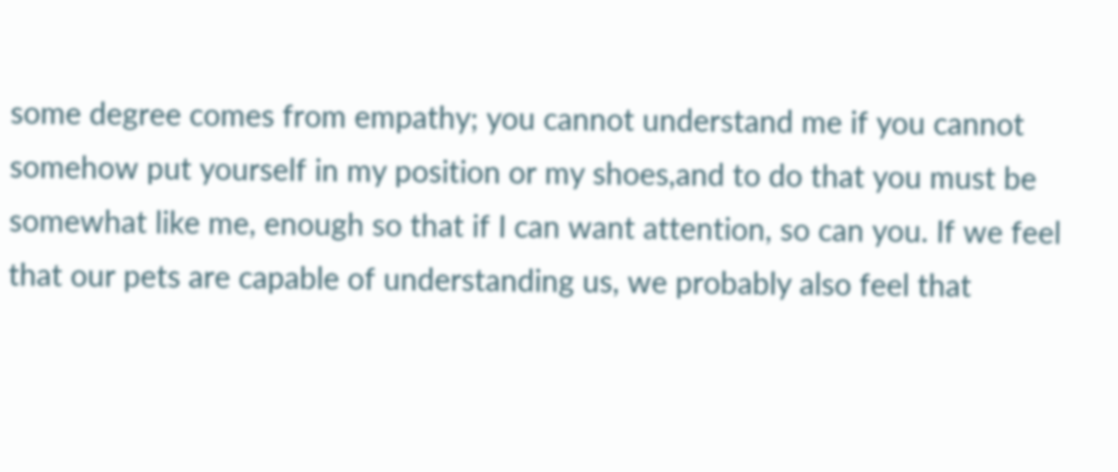some degree comes from empathy; you cannot understand me if you cannot somehow put yourself in my position or my shoes,and to do that you must be somewhat like me, enough so that if I can want attention, so can you. If we feel that our pets are capable of understanding us, we probably also feel that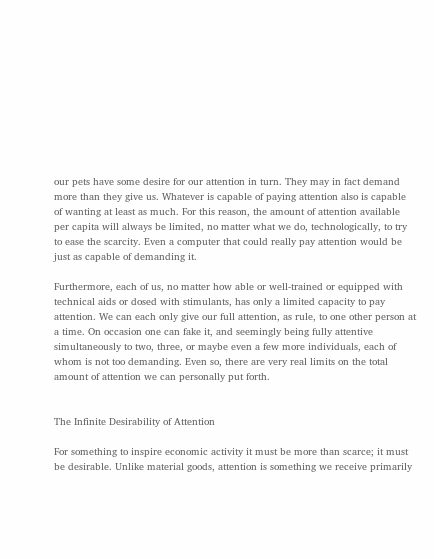our pets have some desire for our attention in turn. They may in fact demand more than they give us. Whatever is capable of paying attention also is capable of wanting at least as much. For this reason, the amount of attention available per capita will always be limited, no matter what we do, technologically, to try to ease the scarcity. Even a computer that could really pay attention would be just as capable of demanding it.

Furthermore, each of us, no matter how able or well-trained or equipped with technical aids or dosed with stimulants, has only a limited capacity to pay attention. We can each only give our full attention, as rule, to one other person at a time. On occasion one can fake it, and seemingly being fully attentive simultaneously to two, three, or maybe even a few more individuals, each of whom is not too demanding. Even so, there are very real limits on the total amount of attention we can personally put forth.


The Infinite Desirability of Attention

For something to inspire economic activity it must be more than scarce; it must be desirable. Unlike material goods, attention is something we receive primarily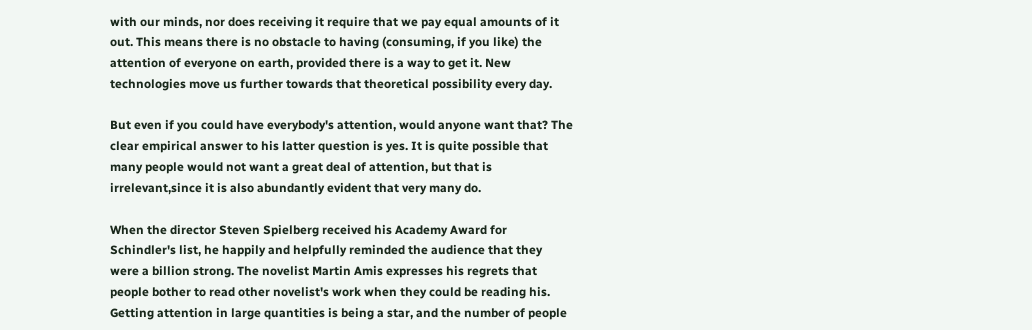with our minds, nor does receiving it require that we pay equal amounts of it out. This means there is no obstacle to having (consuming, if you like) the attention of everyone on earth, provided there is a way to get it. New technologies move us further towards that theoretical possibility every day.

But even if you could have everybody's attention, would anyone want that? The clear empirical answer to his latter question is yes. It is quite possible that many people would not want a great deal of attention, but that is irrelevant,since it is also abundantly evident that very many do.

When the director Steven Spielberg received his Academy Award for Schindler's list, he happily and helpfully reminded the audience that they were a billion strong. The novelist Martin Amis expresses his regrets that people bother to read other novelist's work when they could be reading his. Getting attention in large quantities is being a star, and the number of people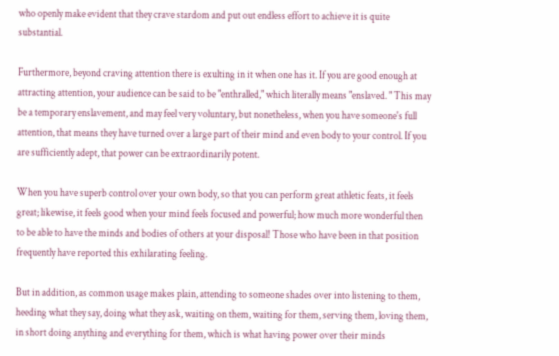who openly make evident that they crave stardom and put out endless effort to achieve it is quite substantial.

Furthermore, beyond craving attention there is exulting in it when one has it. If you are good enough at attracting attention, your audience can be said to be "enthralled," which literally means "enslaved. " This may be a temporary enslavement, and may feel very voluntary, but nonetheless, when you have someone's full attention, that means they have turned over a large part of their mind and even body to your control. If you are sufficiently adept, that power can be extraordinarily potent.

When you have superb control over your own body, so that you can perform great athletic feats, it feels great; likewise, it feels good when your mind feels focused and powerful; how much more wonderful then to be able to have the minds and bodies of others at your disposal! Those who have been in that position frequently have reported this exhilarating feeling.

But in addition, as common usage makes plain, attending to someone shades over into listening to them, heeding what they say, doing what they ask, waiting on them, waiting for them, serving them, loving them, in short doing anything and everything for them, which is what having power over their minds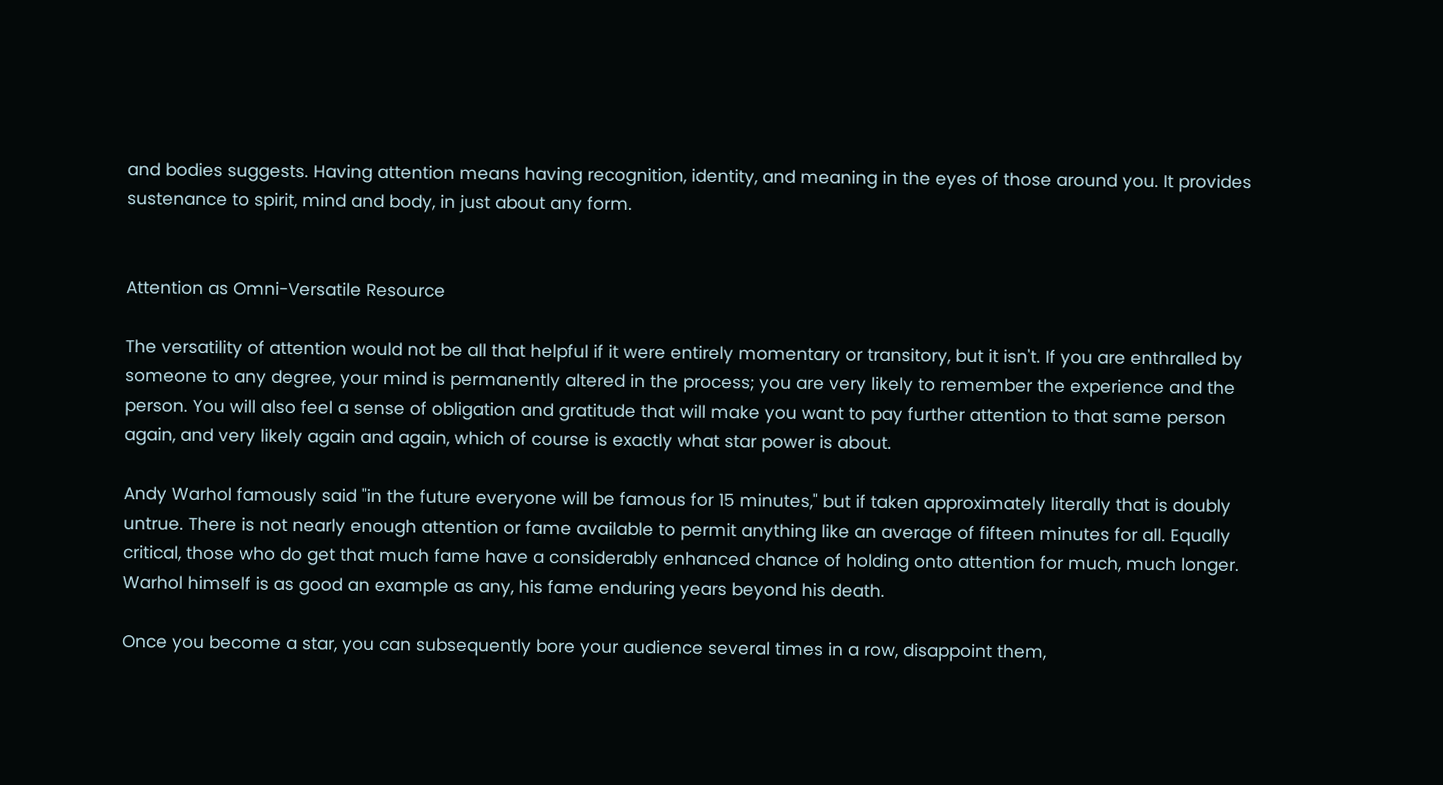and bodies suggests. Having attention means having recognition, identity, and meaning in the eyes of those around you. It provides sustenance to spirit, mind and body, in just about any form.


Attention as Omni-Versatile Resource

The versatility of attention would not be all that helpful if it were entirely momentary or transitory, but it isn't. If you are enthralled by someone to any degree, your mind is permanently altered in the process; you are very likely to remember the experience and the person. You will also feel a sense of obligation and gratitude that will make you want to pay further attention to that same person again, and very likely again and again, which of course is exactly what star power is about.

Andy Warhol famously said "in the future everyone will be famous for 15 minutes," but if taken approximately literally that is doubly untrue. There is not nearly enough attention or fame available to permit anything like an average of fifteen minutes for all. Equally critical, those who do get that much fame have a considerably enhanced chance of holding onto attention for much, much longer. Warhol himself is as good an example as any, his fame enduring years beyond his death.

Once you become a star, you can subsequently bore your audience several times in a row, disappoint them,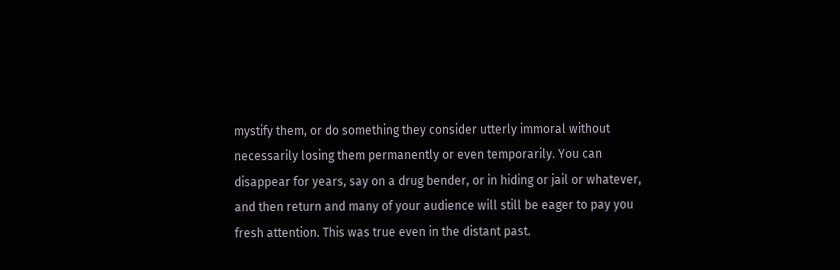mystify them, or do something they consider utterly immoral without necessarily losing them permanently or even temporarily. You can disappear for years, say on a drug bender, or in hiding or jail or whatever, and then return and many of your audience will still be eager to pay you fresh attention. This was true even in the distant past.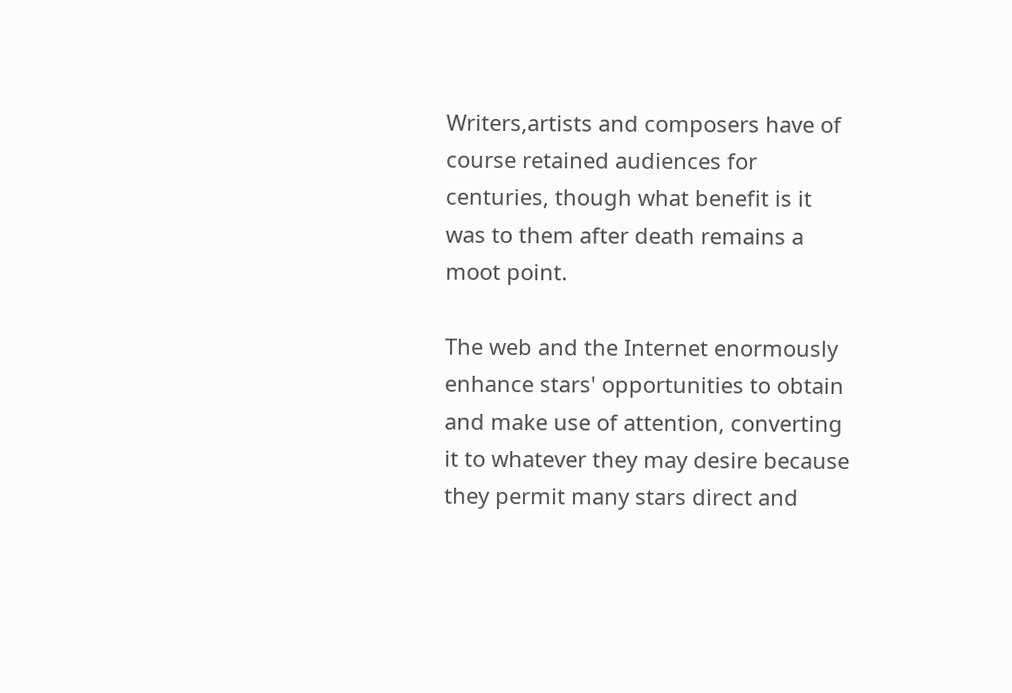Writers,artists and composers have of course retained audiences for centuries, though what benefit is it was to them after death remains a moot point.

The web and the Internet enormously enhance stars' opportunities to obtain and make use of attention, converting it to whatever they may desire because they permit many stars direct and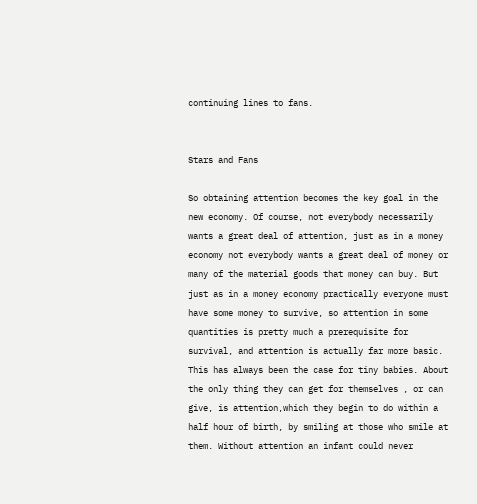continuing lines to fans.


Stars and Fans

So obtaining attention becomes the key goal in the new economy. Of course, not everybody necessarily wants a great deal of attention, just as in a money economy not everybody wants a great deal of money or many of the material goods that money can buy. But just as in a money economy practically everyone must have some money to survive, so attention in some quantities is pretty much a prerequisite for survival, and attention is actually far more basic. This has always been the case for tiny babies. About the only thing they can get for themselves , or can give, is attention,which they begin to do within a half hour of birth, by smiling at those who smile at them. Without attention an infant could never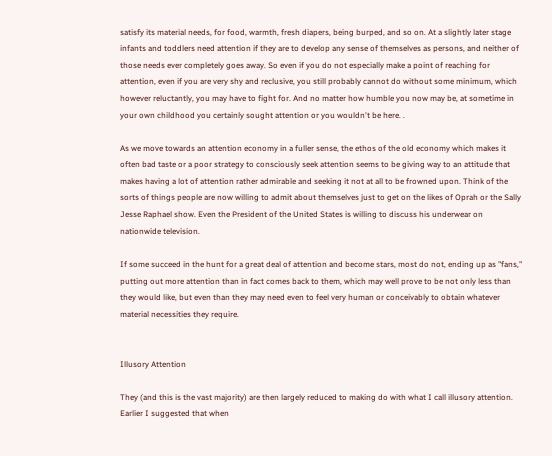satisfy its material needs, for food, warmth, fresh diapers, being burped, and so on. At a slightly later stage infants and toddlers need attention if they are to develop any sense of themselves as persons, and neither of those needs ever completely goes away. So even if you do not especially make a point of reaching for attention, even if you are very shy and reclusive, you still probably cannot do without some minimum, which however reluctantly, you may have to fight for. And no matter how humble you now may be, at sometime in your own childhood you certainly sought attention or you wouldn't be here. .

As we move towards an attention economy in a fuller sense, the ethos of the old economy which makes it often bad taste or a poor strategy to consciously seek attention seems to be giving way to an attitude that makes having a lot of attention rather admirable and seeking it not at all to be frowned upon. Think of the sorts of things people are now willing to admit about themselves just to get on the likes of Oprah or the Sally Jesse Raphael show. Even the President of the United States is willing to discuss his underwear on nationwide television.

If some succeed in the hunt for a great deal of attention and become stars, most do not, ending up as "fans," putting out more attention than in fact comes back to them, which may well prove to be not only less than they would like, but even than they may need even to feel very human or conceivably to obtain whatever material necessities they require.


Illusory Attention

They (and this is the vast majority) are then largely reduced to making do with what I call illusory attention. Earlier I suggested that when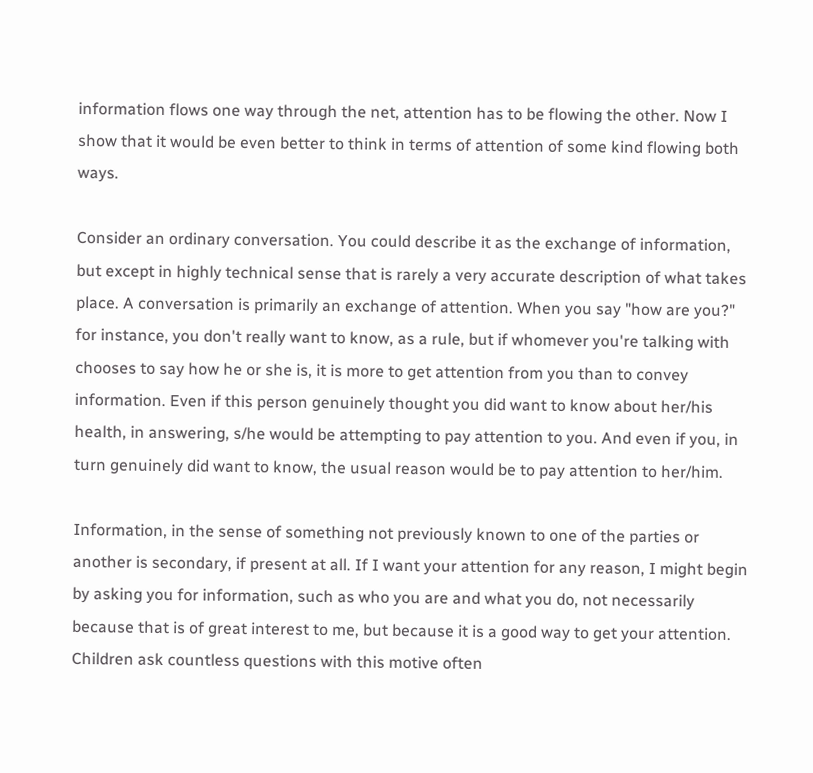information flows one way through the net, attention has to be flowing the other. Now I show that it would be even better to think in terms of attention of some kind flowing both ways.

Consider an ordinary conversation. You could describe it as the exchange of information, but except in highly technical sense that is rarely a very accurate description of what takes place. A conversation is primarily an exchange of attention. When you say "how are you?" for instance, you don't really want to know, as a rule, but if whomever you're talking with chooses to say how he or she is, it is more to get attention from you than to convey information. Even if this person genuinely thought you did want to know about her/his health, in answering, s/he would be attempting to pay attention to you. And even if you, in turn genuinely did want to know, the usual reason would be to pay attention to her/him.

Information, in the sense of something not previously known to one of the parties or another is secondary, if present at all. If I want your attention for any reason, I might begin by asking you for information, such as who you are and what you do, not necessarily because that is of great interest to me, but because it is a good way to get your attention. Children ask countless questions with this motive often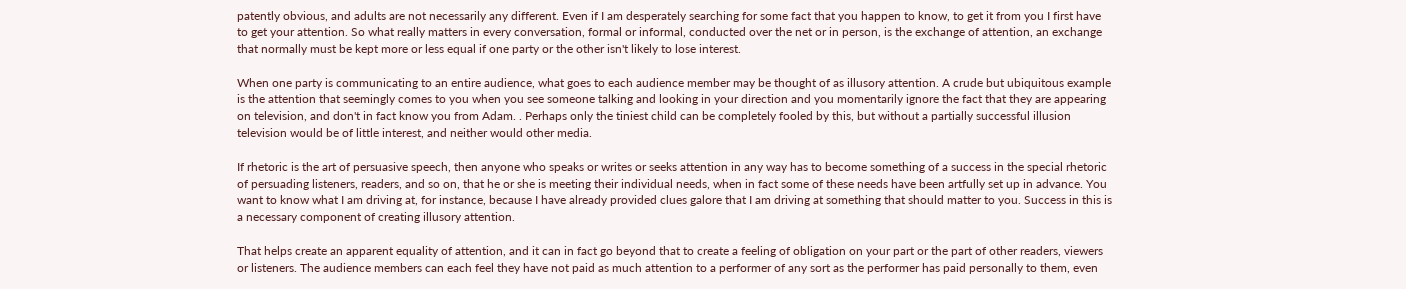patently obvious, and adults are not necessarily any different. Even if I am desperately searching for some fact that you happen to know, to get it from you I first have to get your attention. So what really matters in every conversation, formal or informal, conducted over the net or in person, is the exchange of attention, an exchange that normally must be kept more or less equal if one party or the other isn't likely to lose interest.

When one party is communicating to an entire audience, what goes to each audience member may be thought of as illusory attention. A crude but ubiquitous example is the attention that seemingly comes to you when you see someone talking and looking in your direction and you momentarily ignore the fact that they are appearing on television, and don't in fact know you from Adam. . Perhaps only the tiniest child can be completely fooled by this, but without a partially successful illusion television would be of little interest, and neither would other media.

If rhetoric is the art of persuasive speech, then anyone who speaks or writes or seeks attention in any way has to become something of a success in the special rhetoric of persuading listeners, readers, and so on, that he or she is meeting their individual needs, when in fact some of these needs have been artfully set up in advance. You want to know what I am driving at, for instance, because I have already provided clues galore that I am driving at something that should matter to you. Success in this is a necessary component of creating illusory attention.

That helps create an apparent equality of attention, and it can in fact go beyond that to create a feeling of obligation on your part or the part of other readers, viewers or listeners. The audience members can each feel they have not paid as much attention to a performer of any sort as the performer has paid personally to them, even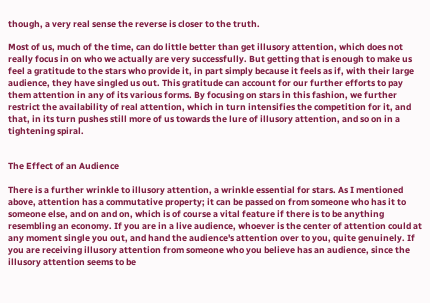though, a very real sense the reverse is closer to the truth.

Most of us, much of the time, can do little better than get illusory attention, which does not really focus in on who we actually are very successfully. But getting that is enough to make us feel a gratitude to the stars who provide it, in part simply because it feels as if, with their large audience, they have singled us out. This gratitude can account for our further efforts to pay them attention in any of its various forms. By focusing on stars in this fashion, we further restrict the availability of real attention, which in turn intensifies the competition for it, and that, in its turn pushes still more of us towards the lure of illusory attention, and so on in a tightening spiral.


The Effect of an Audience

There is a further wrinkle to illusory attention, a wrinkle essential for stars. As I mentioned above, attention has a commutative property; it can be passed on from someone who has it to someone else, and on and on, which is of course a vital feature if there is to be anything resembling an economy. If you are in a live audience, whoever is the center of attention could at any moment single you out, and hand the audience's attention over to you, quite genuinely. If you are receiving illusory attention from someone who you believe has an audience, since the illusory attention seems to be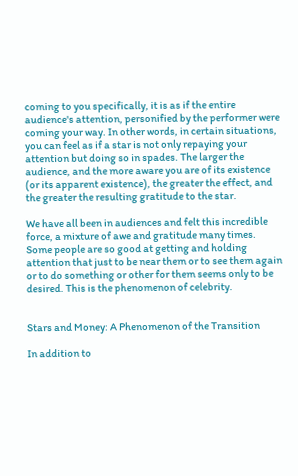coming to you specifically, it is as if the entire audience's attention, personified by the performer were coming your way. In other words, in certain situations, you can feel as if a star is not only repaying your attention but doing so in spades. The larger the audience, and the more aware you are of its existence (or its apparent existence), the greater the effect, and the greater the resulting gratitude to the star.

We have all been in audiences and felt this incredible force, a mixture of awe and gratitude many times. Some people are so good at getting and holding attention that just to be near them or to see them again or to do something or other for them seems only to be desired. This is the phenomenon of celebrity.


Stars and Money: A Phenomenon of the Transition

In addition to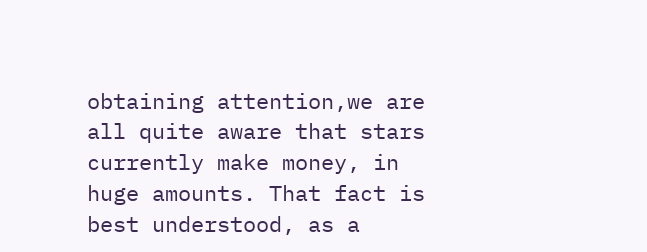obtaining attention,we are all quite aware that stars currently make money, in huge amounts. That fact is best understood, as a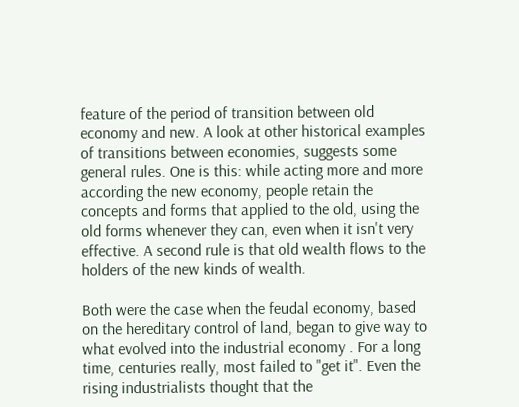feature of the period of transition between old economy and new. A look at other historical examples of transitions between economies, suggests some general rules. One is this: while acting more and more according the new economy, people retain the concepts and forms that applied to the old, using the old forms whenever they can, even when it isn't very effective. A second rule is that old wealth flows to the holders of the new kinds of wealth.

Both were the case when the feudal economy, based on the hereditary control of land, began to give way to what evolved into the industrial economy . For a long time, centuries really, most failed to "get it". Even the rising industrialists thought that the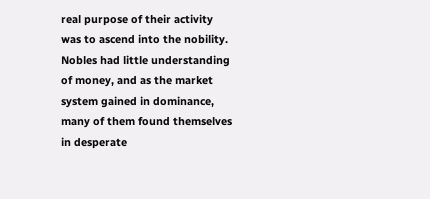real purpose of their activity was to ascend into the nobility. Nobles had little understanding of money, and as the market system gained in dominance, many of them found themselves in desperate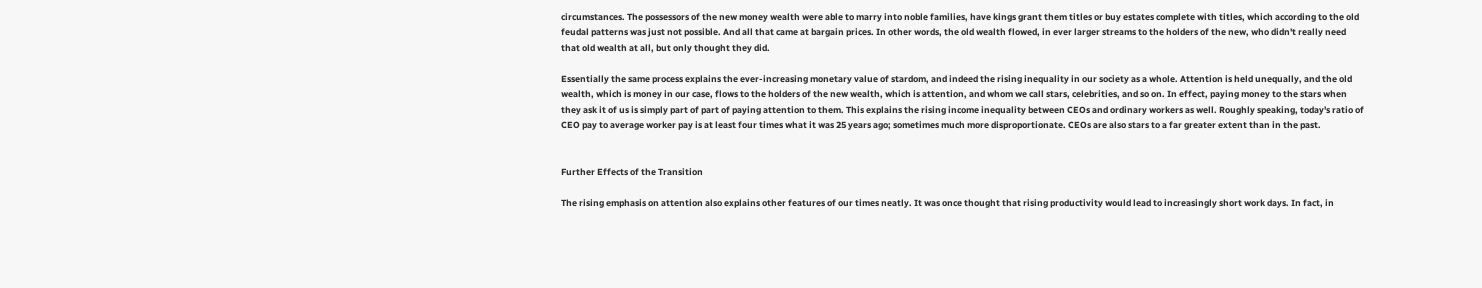circumstances. The possessors of the new money wealth were able to marry into noble families, have kings grant them titles or buy estates complete with titles, which according to the old feudal patterns was just not possible. And all that came at bargain prices. In other words, the old wealth flowed, in ever larger streams to the holders of the new, who didn't really need that old wealth at all, but only thought they did.

Essentially the same process explains the ever-increasing monetary value of stardom, and indeed the rising inequality in our society as a whole. Attention is held unequally, and the old wealth, which is money in our case, flows to the holders of the new wealth, which is attention, and whom we call stars, celebrities, and so on. In effect, paying money to the stars when they ask it of us is simply part of part of paying attention to them. This explains the rising income inequality between CEOs and ordinary workers as well. Roughly speaking, today's ratio of CEO pay to average worker pay is at least four times what it was 25 years ago; sometimes much more disproportionate. CEOs are also stars to a far greater extent than in the past.


Further Effects of the Transition

The rising emphasis on attention also explains other features of our times neatly. It was once thought that rising productivity would lead to increasingly short work days. In fact, in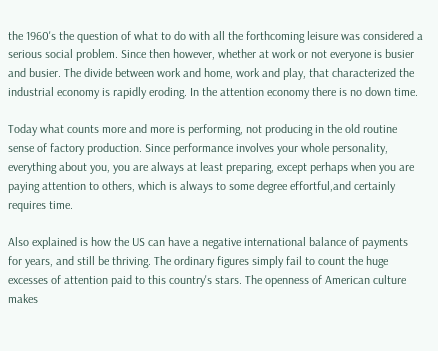the 1960's the question of what to do with all the forthcoming leisure was considered a serious social problem. Since then however, whether at work or not everyone is busier and busier. The divide between work and home, work and play, that characterized the industrial economy is rapidly eroding. In the attention economy there is no down time.

Today what counts more and more is performing, not producing in the old routine sense of factory production. Since performance involves your whole personality, everything about you, you are always at least preparing, except perhaps when you are paying attention to others, which is always to some degree effortful,and certainly requires time.

Also explained is how the US can have a negative international balance of payments for years, and still be thriving. The ordinary figures simply fail to count the huge excesses of attention paid to this country's stars. The openness of American culture makes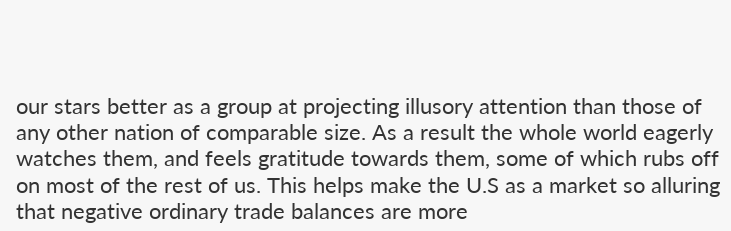our stars better as a group at projecting illusory attention than those of any other nation of comparable size. As a result the whole world eagerly watches them, and feels gratitude towards them, some of which rubs off on most of the rest of us. This helps make the U.S as a market so alluring that negative ordinary trade balances are more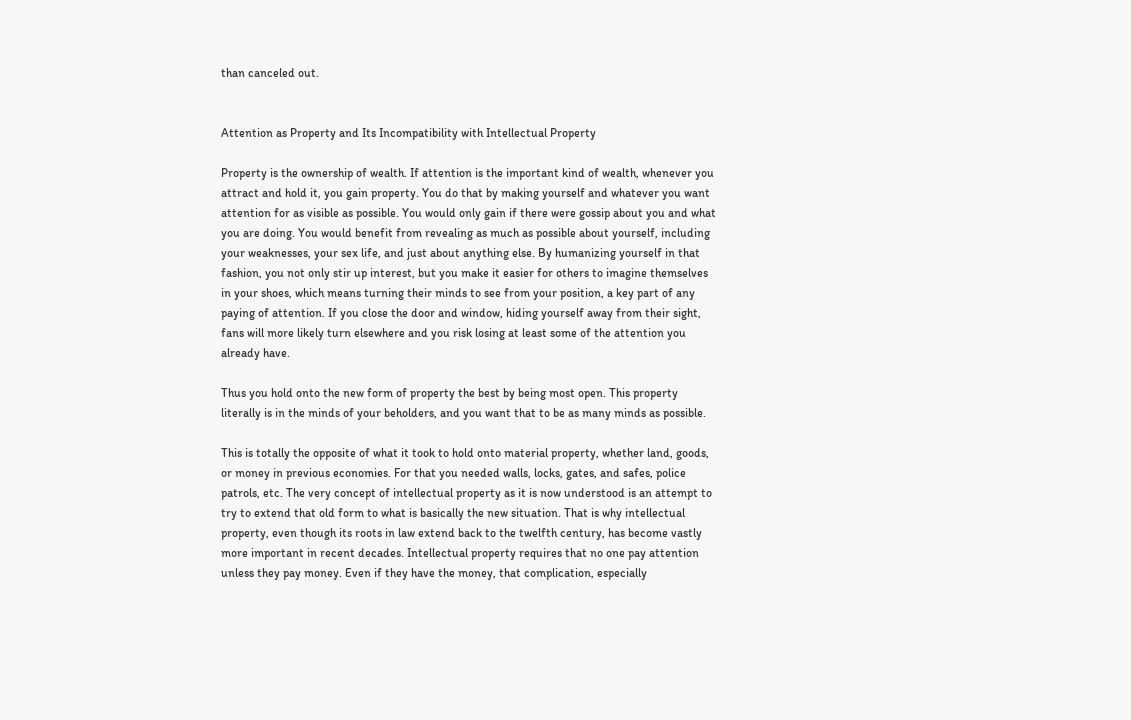than canceled out.


Attention as Property and Its Incompatibility with Intellectual Property

Property is the ownership of wealth. If attention is the important kind of wealth, whenever you attract and hold it, you gain property. You do that by making yourself and whatever you want attention for as visible as possible. You would only gain if there were gossip about you and what you are doing. You would benefit from revealing as much as possible about yourself, including your weaknesses, your sex life, and just about anything else. By humanizing yourself in that fashion, you not only stir up interest, but you make it easier for others to imagine themselves in your shoes, which means turning their minds to see from your position, a key part of any paying of attention. If you close the door and window, hiding yourself away from their sight, fans will more likely turn elsewhere and you risk losing at least some of the attention you already have.

Thus you hold onto the new form of property the best by being most open. This property literally is in the minds of your beholders, and you want that to be as many minds as possible.

This is totally the opposite of what it took to hold onto material property, whether land, goods, or money in previous economies. For that you needed walls, locks, gates, and safes, police patrols, etc. The very concept of intellectual property as it is now understood is an attempt to try to extend that old form to what is basically the new situation. That is why intellectual property, even though its roots in law extend back to the twelfth century, has become vastly more important in recent decades. Intellectual property requires that no one pay attention unless they pay money. Even if they have the money, that complication, especially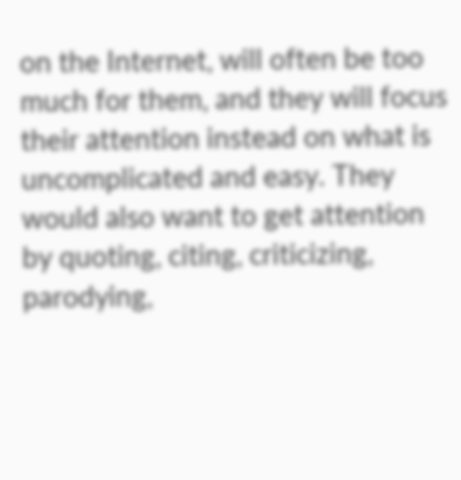on the Internet, will often be too much for them, and they will focus their attention instead on what is uncomplicated and easy. They would also want to get attention by quoting, citing, criticizing, parodying,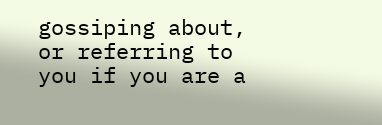gossiping about, or referring to you if you are a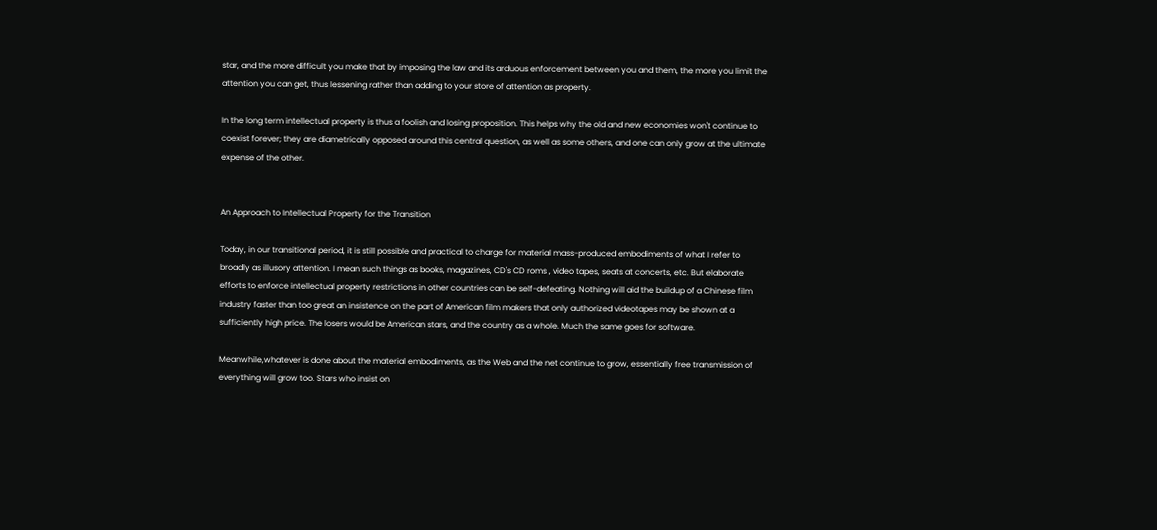star, and the more difficult you make that by imposing the law and its arduous enforcement between you and them, the more you limit the attention you can get, thus lessening rather than adding to your store of attention as property.

In the long term intellectual property is thus a foolish and losing proposition. This helps why the old and new economies won't continue to coexist forever; they are diametrically opposed around this central question, as well as some others, and one can only grow at the ultimate expense of the other.


An Approach to Intellectual Property for the Transition

Today, in our transitional period, it is still possible and practical to charge for material mass-produced embodiments of what I refer to broadly as illusory attention. I mean such things as books, magazines, CD's CD roms , video tapes, seats at concerts, etc. But elaborate efforts to enforce intellectual property restrictions in other countries can be self-defeating. Nothing will aid the buildup of a Chinese film industry faster than too great an insistence on the part of American film makers that only authorized videotapes may be shown at a sufficiently high price. The losers would be American stars, and the country as a whole. Much the same goes for software.

Meanwhile,whatever is done about the material embodiments, as the Web and the net continue to grow, essentially free transmission of everything will grow too. Stars who insist on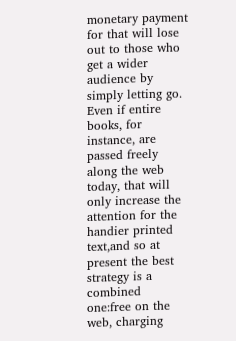monetary payment for that will lose out to those who get a wider audience by simply letting go. Even if entire books, for instance, are passed freely along the web today, that will only increase the attention for the handier printed text,and so at present the best strategy is a combined one:free on the web, charging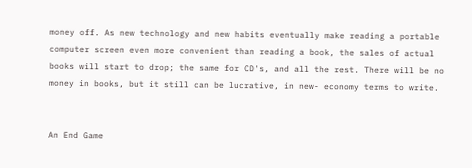money off. As new technology and new habits eventually make reading a portable computer screen even more convenient than reading a book, the sales of actual books will start to drop; the same for CD's, and all the rest. There will be no money in books, but it still can be lucrative, in new- economy terms to write.


An End Game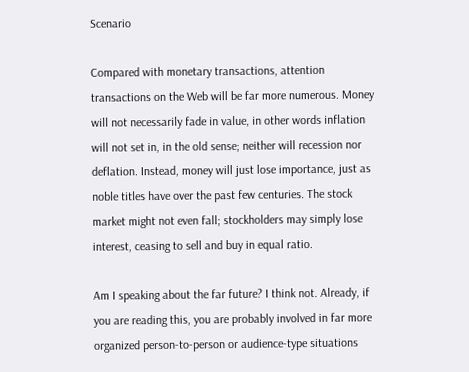Scenario

Compared with monetary transactions, attention transactions on the Web will be far more numerous. Money will not necessarily fade in value, in other words inflation will not set in, in the old sense; neither will recession nor deflation. Instead, money will just lose importance, just as noble titles have over the past few centuries. The stock market might not even fall; stockholders may simply lose interest, ceasing to sell and buy in equal ratio.

Am I speaking about the far future? I think not. Already, if you are reading this, you are probably involved in far more organized person-to-person or audience-type situations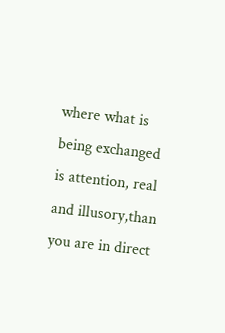where what is being exchanged is attention, real and illusory,than you are in direct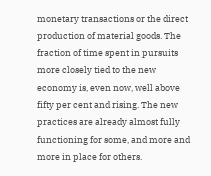monetary transactions or the direct production of material goods. The fraction of time spent in pursuits more closely tied to the new economy is, even now, well above fifty per cent and rising. The new practices are already almost fully functioning for some, and more and more in place for others.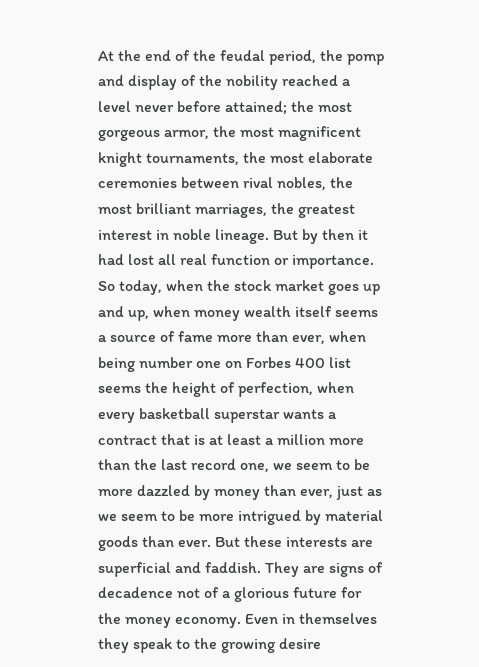At the end of the feudal period, the pomp and display of the nobility reached a level never before attained; the most gorgeous armor, the most magnificent knight tournaments, the most elaborate ceremonies between rival nobles, the most brilliant marriages, the greatest interest in noble lineage. But by then it had lost all real function or importance. So today, when the stock market goes up and up, when money wealth itself seems a source of fame more than ever, when being number one on Forbes 400 list seems the height of perfection, when every basketball superstar wants a contract that is at least a million more than the last record one, we seem to be more dazzled by money than ever, just as we seem to be more intrigued by material goods than ever. But these interests are superficial and faddish. They are signs of decadence not of a glorious future for the money economy. Even in themselves they speak to the growing desire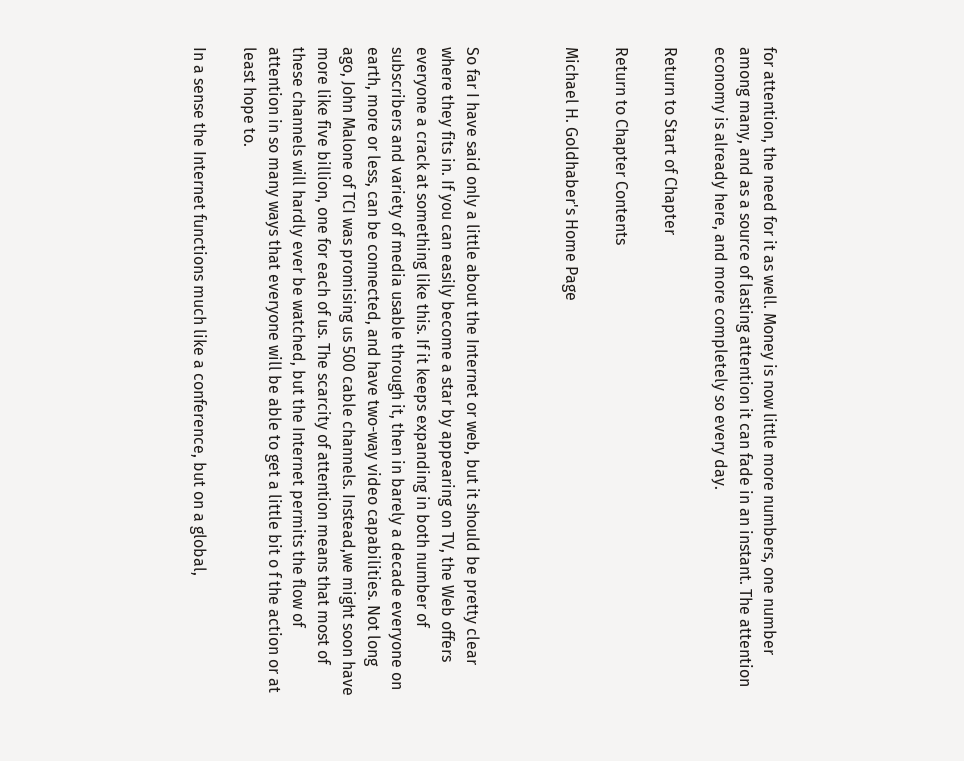for attention, the need for it as well. Money is now little more numbers, one number among many, and as a source of lasting attention it can fade in an instant. The attention economy is already here, and more completely so every day.

Return to Start of Chapter

Return to Chapter Contents

Michael H. Goldhaber's Home Page



So far I have said only a little about the Internet or web, but it should be pretty clear where they fits in. If you can easily become a star by appearing on TV, the Web offers everyone a crack at something like this. If it keeps expanding in both number of subscribers and variety of media usable through it, then in barely a decade everyone on earth, more or less, can be connected, and have two-way video capabilities. Not long ago, John Malone of TCI was promising us 500 cable channels. Instead,we might soon have more like five billion, one for each of us. The scarcity of attention means that most of these channels will hardly ever be watched, but the Internet permits the flow of attention in so many ways that everyone will be able to get a little bit o f the action or at least hope to.

In a sense the Internet functions much like a conference, but on a global,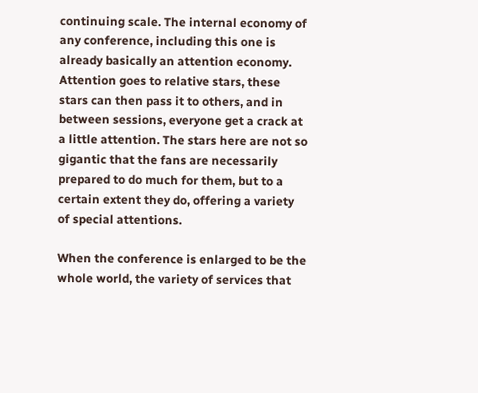continuing scale. The internal economy of any conference, including this one is already basically an attention economy. Attention goes to relative stars, these stars can then pass it to others, and in between sessions, everyone get a crack at a little attention. The stars here are not so gigantic that the fans are necessarily prepared to do much for them, but to a certain extent they do, offering a variety of special attentions.

When the conference is enlarged to be the whole world, the variety of services that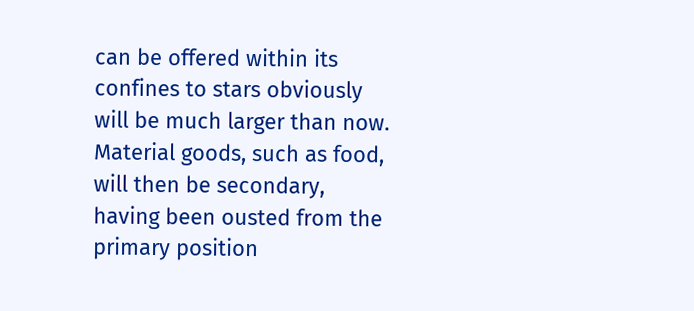can be offered within its confines to stars obviously will be much larger than now. Material goods, such as food, will then be secondary, having been ousted from the primary position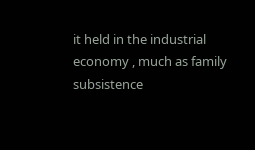it held in the industrial economy , much as family subsistence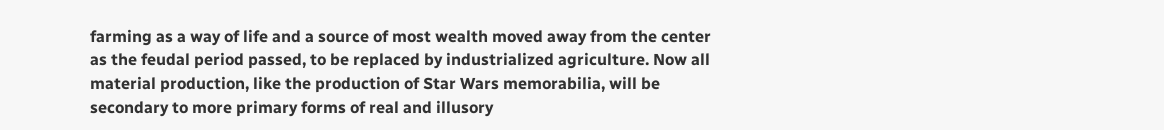farming as a way of life and a source of most wealth moved away from the center as the feudal period passed, to be replaced by industrialized agriculture. Now all material production, like the production of Star Wars memorabilia, will be secondary to more primary forms of real and illusory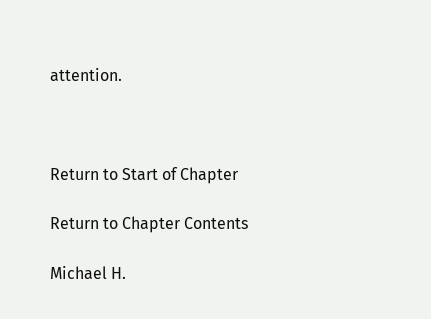attention.



Return to Start of Chapter

Return to Chapter Contents

Michael H.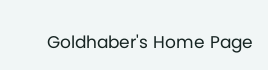Goldhaber's Home Page